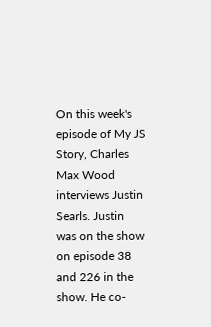On this week's episode of My JS Story, Charles Max Wood interviews Justin Searls. Justin was on the show on episode 38 and 226 in the show. He co-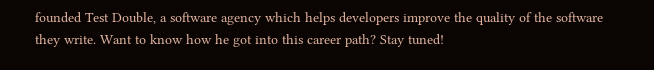founded Test Double, a software agency which helps developers improve the quality of the software they write. Want to know how he got into this career path? Stay tuned!